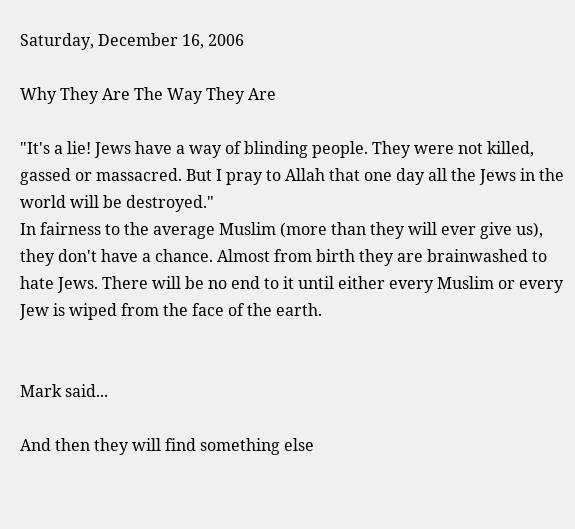Saturday, December 16, 2006

Why They Are The Way They Are

"It's a lie! Jews have a way of blinding people. They were not killed, gassed or massacred. But I pray to Allah that one day all the Jews in the world will be destroyed."
In fairness to the average Muslim (more than they will ever give us), they don't have a chance. Almost from birth they are brainwashed to hate Jews. There will be no end to it until either every Muslim or every Jew is wiped from the face of the earth.


Mark said...

And then they will find something else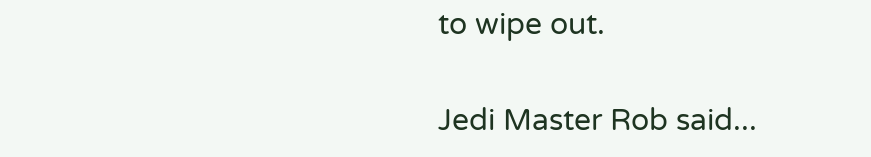to wipe out.

Jedi Master Rob said...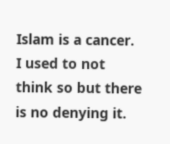Islam is a cancer. I used to not think so but there is no denying it.